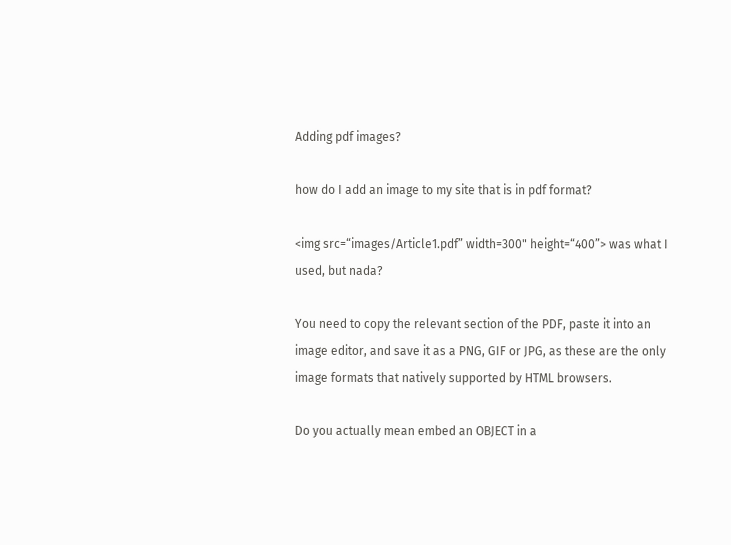Adding pdf images?

how do I add an image to my site that is in pdf format?

<img src=“images/Article1.pdf” width=300" height=“400”> was what I used, but nada?

You need to copy the relevant section of the PDF, paste it into an image editor, and save it as a PNG, GIF or JPG, as these are the only image formats that natively supported by HTML browsers.

Do you actually mean embed an OBJECT in a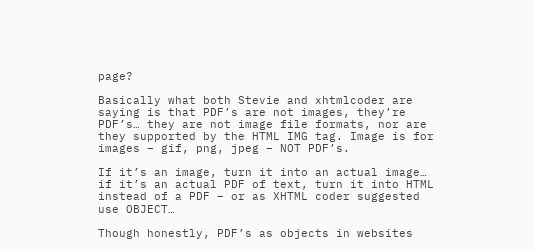page?

Basically what both Stevie and xhtmlcoder are saying is that PDF’s are not images, they’re PDF’s… they are not image file formats, nor are they supported by the HTML IMG tag. Image is for images – gif, png, jpeg – NOT PDF’s.

If it’s an image, turn it into an actual image… if it’s an actual PDF of text, turn it into HTML instead of a PDF – or as XHTML coder suggested use OBJECT…

Though honestly, PDF’s as objects in websites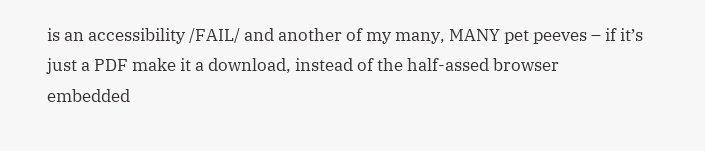is an accessibility /FAIL/ and another of my many, MANY pet peeves – if it’s just a PDF make it a download, instead of the half-assed browser embedded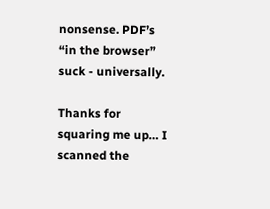nonsense. PDF’s “in the browser” suck - universally.

Thanks for squaring me up… I scanned the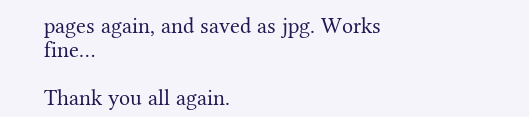pages again, and saved as jpg. Works fine…

Thank you all again.